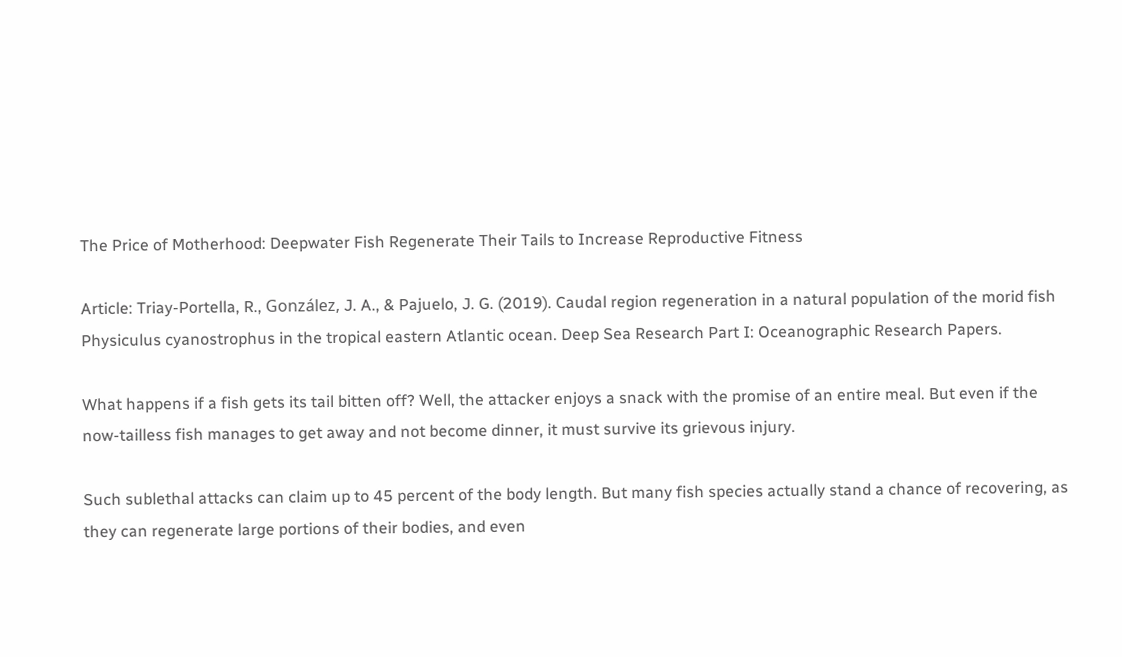The Price of Motherhood: Deepwater Fish Regenerate Their Tails to Increase Reproductive Fitness

Article: Triay-Portella, R., González, J. A., & Pajuelo, J. G. (2019). Caudal region regeneration in a natural population of the morid fish Physiculus cyanostrophus in the tropical eastern Atlantic ocean. Deep Sea Research Part I: Oceanographic Research Papers.

What happens if a fish gets its tail bitten off? Well, the attacker enjoys a snack with the promise of an entire meal. But even if the now-tailless fish manages to get away and not become dinner, it must survive its grievous injury.

Such sublethal attacks can claim up to 45 percent of the body length. But many fish species actually stand a chance of recovering, as they can regenerate large portions of their bodies, and even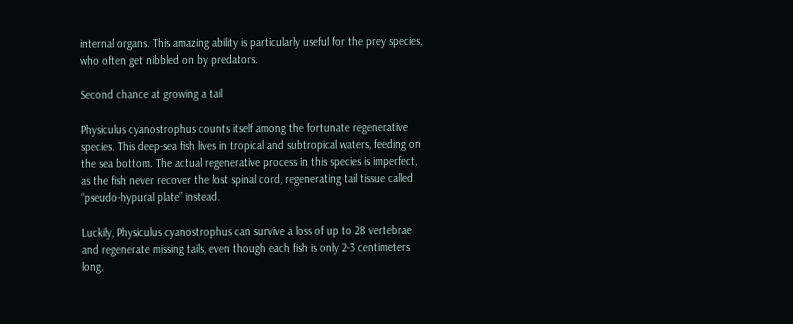internal organs. This amazing ability is particularly useful for the prey species, who often get nibbled on by predators.

Second chance at growing a tail

Physiculus cyanostrophus counts itself among the fortunate regenerative species. This deep-sea fish lives in tropical and subtropical waters, feeding on the sea bottom. The actual regenerative process in this species is imperfect, as the fish never recover the lost spinal cord, regenerating tail tissue called “pseudo-hypural plate” instead.

Luckily, Physiculus cyanostrophus can survive a loss of up to 28 vertebrae and regenerate missing tails, even though each fish is only 2-3 centimeters long.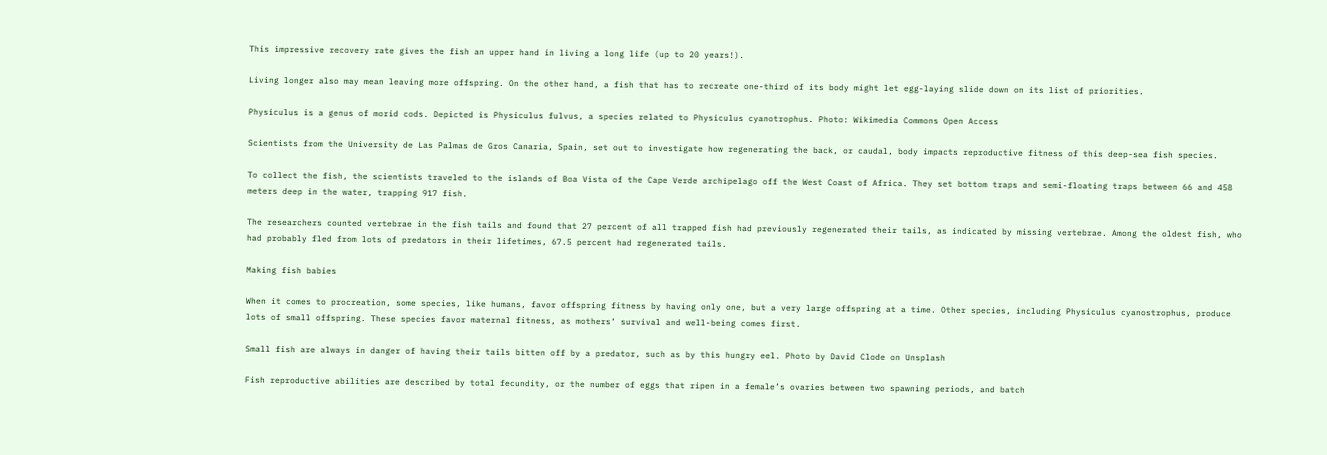This impressive recovery rate gives the fish an upper hand in living a long life (up to 20 years!).

Living longer also may mean leaving more offspring. On the other hand, a fish that has to recreate one-third of its body might let egg-laying slide down on its list of priorities.

Physiculus is a genus of morid cods. Depicted is Physiculus fulvus, a species related to Physiculus cyanotrophus. Photo: Wikimedia Commons Open Access

Scientists from the University de Las Palmas de Gros Canaria, Spain, set out to investigate how regenerating the back, or caudal, body impacts reproductive fitness of this deep-sea fish species.

To collect the fish, the scientists traveled to the islands of Boa Vista of the Cape Verde archipelago off the West Coast of Africa. They set bottom traps and semi-floating traps between 66 and 458 meters deep in the water, trapping 917 fish.

The researchers counted vertebrae in the fish tails and found that 27 percent of all trapped fish had previously regenerated their tails, as indicated by missing vertebrae. Among the oldest fish, who had probably fled from lots of predators in their lifetimes, 67.5 percent had regenerated tails.

Making fish babies

When it comes to procreation, some species, like humans, favor offspring fitness by having only one, but a very large offspring at a time. Other species, including Physiculus cyanostrophus, produce lots of small offspring. These species favor maternal fitness, as mothers’ survival and well-being comes first.

Small fish are always in danger of having their tails bitten off by a predator, such as by this hungry eel. Photo by David Clode on Unsplash

Fish reproductive abilities are described by total fecundity, or the number of eggs that ripen in a female’s ovaries between two spawning periods, and batch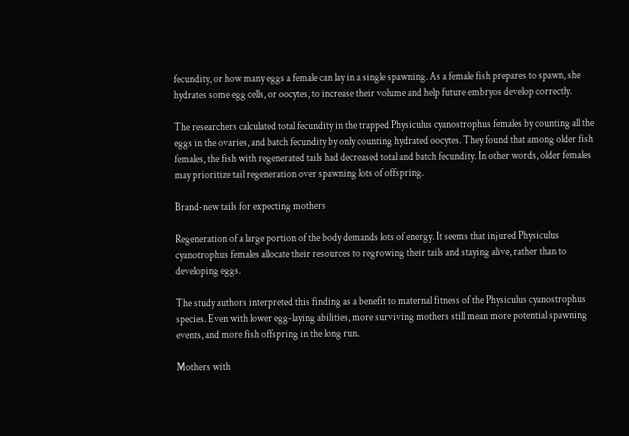fecundity, or how many eggs a female can lay in a single spawning. As a female fish prepares to spawn, she hydrates some egg cells, or oocytes, to increase their volume and help future embryos develop correctly.

The researchers calculated total fecundity in the trapped Physiculus cyanostrophus females by counting all the eggs in the ovaries, and batch fecundity by only counting hydrated oocytes. They found that among older fish females, the fish with regenerated tails had decreased total and batch fecundity. In other words, older females may prioritize tail regeneration over spawning lots of offspring.

Brand-new tails for expecting mothers

Regeneration of a large portion of the body demands lots of energy. It seems that injured Physiculus cyanotrophus females allocate their resources to regrowing their tails and staying alive, rather than to developing eggs.

The study authors interpreted this finding as a benefit to maternal fitness of the Physiculus cyanostrophus species. Even with lower egg-laying abilities, more surviving mothers still mean more potential spawning events, and more fish offspring in the long run.

Mothers with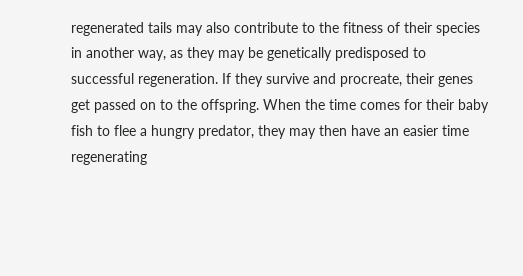regenerated tails may also contribute to the fitness of their species in another way, as they may be genetically predisposed to successful regeneration. If they survive and procreate, their genes get passed on to the offspring. When the time comes for their baby fish to flee a hungry predator, they may then have an easier time regenerating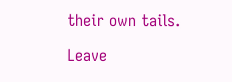their own tails.

Leave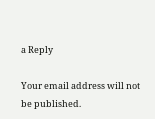a Reply

Your email address will not be published.